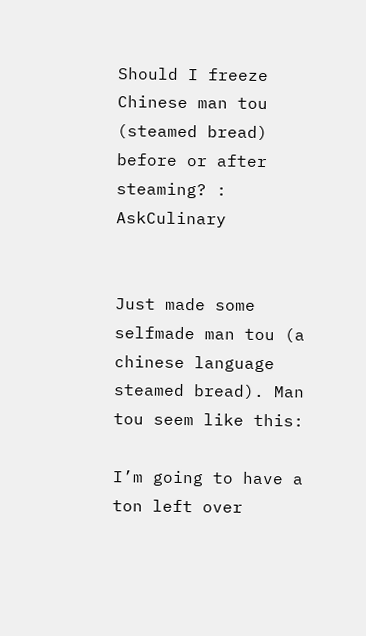Should I freeze Chinese man tou (steamed bread) before or after steaming? : AskCulinary


Just made some selfmade man tou (a chinese language steamed bread). Man tou seem like this:

I’m going to have a ton left over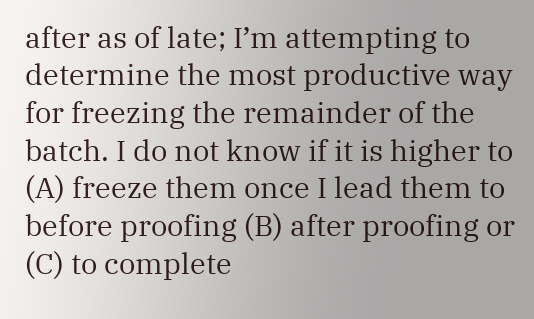after as of late; I’m attempting to determine the most productive way for freezing the remainder of the batch. I do not know if it is higher to (A) freeze them once I lead them to before proofing (B) after proofing or (C) to complete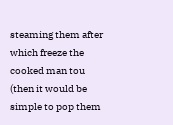steaming them after which freeze the cooked man tou (then it would be simple to pop them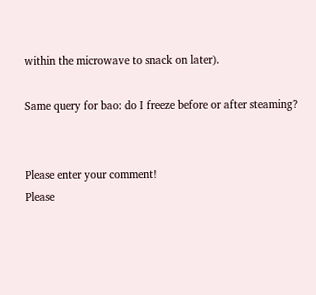within the microwave to snack on later).

Same query for bao: do I freeze before or after steaming?


Please enter your comment!
Please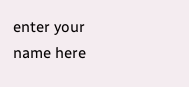enter your name here